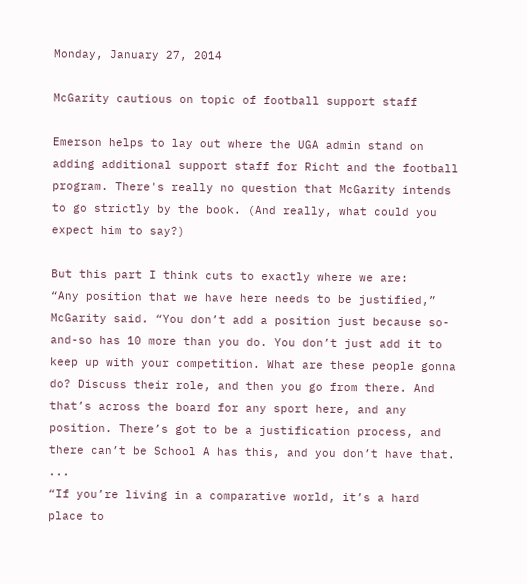Monday, January 27, 2014

McGarity cautious on topic of football support staff

Emerson helps to lay out where the UGA admin stand on adding additional support staff for Richt and the football program. There's really no question that McGarity intends to go strictly by the book. (And really, what could you expect him to say?)

But this part I think cuts to exactly where we are:
“Any position that we have here needs to be justified,” McGarity said. “You don’t add a position just because so-and-so has 10 more than you do. You don’t just add it to keep up with your competition. What are these people gonna do? Discuss their role, and then you go from there. And that’s across the board for any sport here, and any position. There’s got to be a justification process, and there can’t be School A has this, and you don’t have that. ...
“If you’re living in a comparative world, it’s a hard place to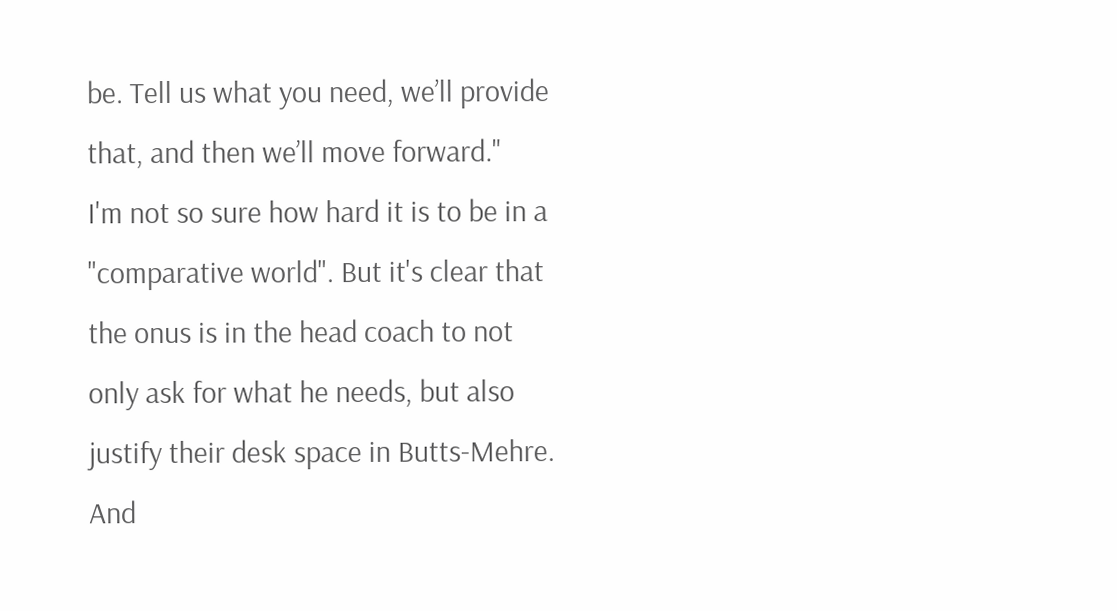be. Tell us what you need, we’ll provide that, and then we’ll move forward."
I'm not so sure how hard it is to be in a "comparative world". But it's clear that the onus is in the head coach to not only ask for what he needs, but also justify their desk space in Butts-Mehre. And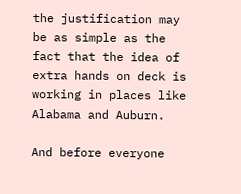the justification may be as simple as the fact that the idea of extra hands on deck is working in places like Alabama and Auburn.

And before everyone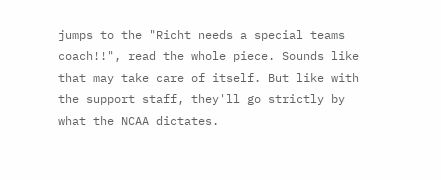jumps to the "Richt needs a special teams coach!!", read the whole piece. Sounds like that may take care of itself. But like with the support staff, they'll go strictly by what the NCAA dictates.